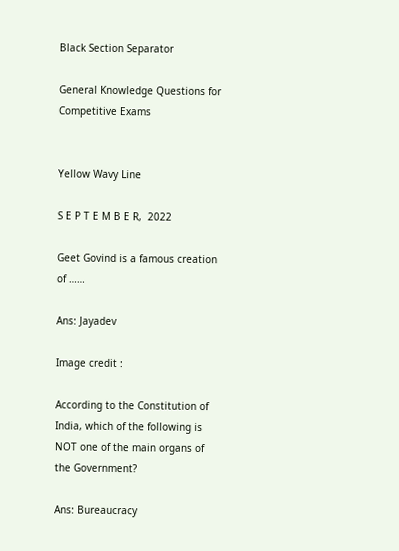Black Section Separator

General Knowledge Questions for Competitive Exams


Yellow Wavy Line

S E P T E M B E R,  2022

Geet Govind is a famous creation of ……

Ans: Jayadev

Image credit :

According to the Constitution of India, which of the following is NOT one of the main organs of the Government?

Ans: Bureaucracy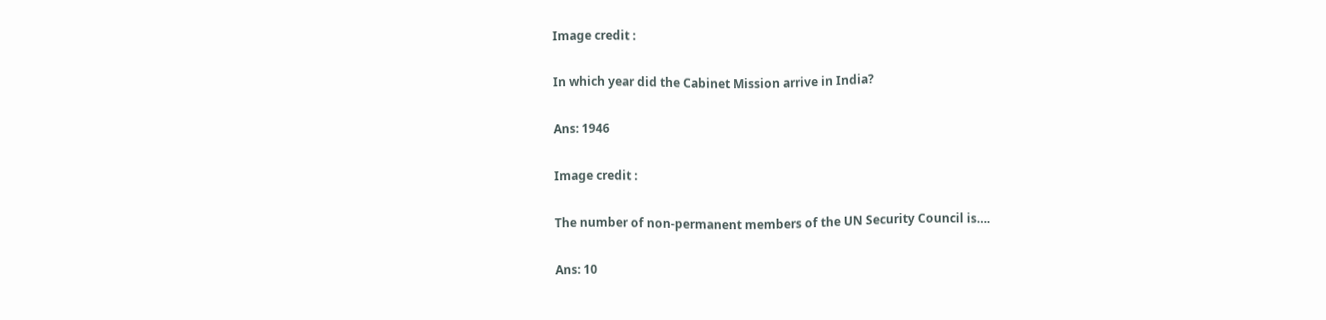Image credit :

In which year did the Cabinet Mission arrive in India?

Ans: 1946

Image credit :

The number of non-permanent members of the UN Security Council is….

Ans: 10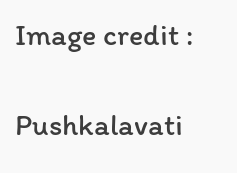Image credit :

Pushkalavati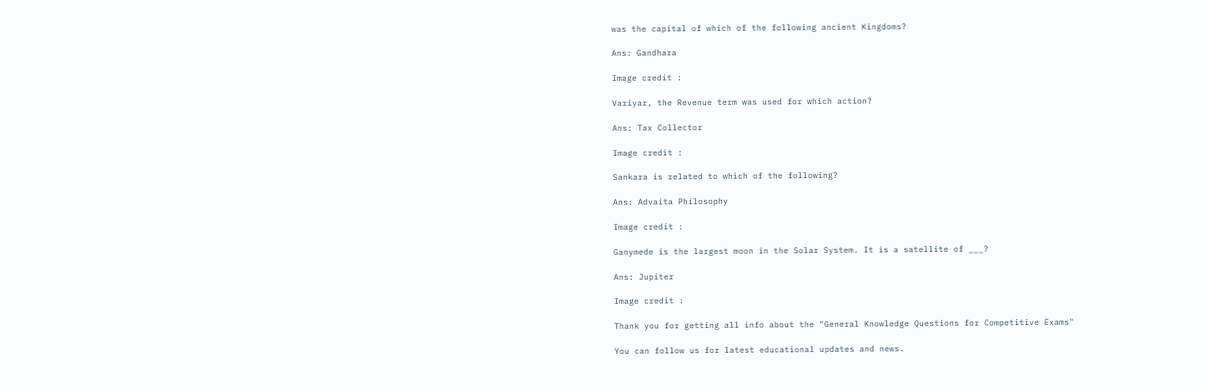was the capital of which of the following ancient Kingdoms?

Ans: Gandhara

Image credit :

Variyar, the Revenue term was used for which action?

Ans: Tax Collector

Image credit :

Sankara is related to which of the following?

Ans: Advaita Philosophy

Image credit :

Ganymede is the largest moon in the Solar System. It is a satellite of ___?

Ans: Jupiter

Image credit :

Thank you for getting all info about the "General Knowledge Questions for Competitive Exams"

You can follow us for latest educational updates and news.